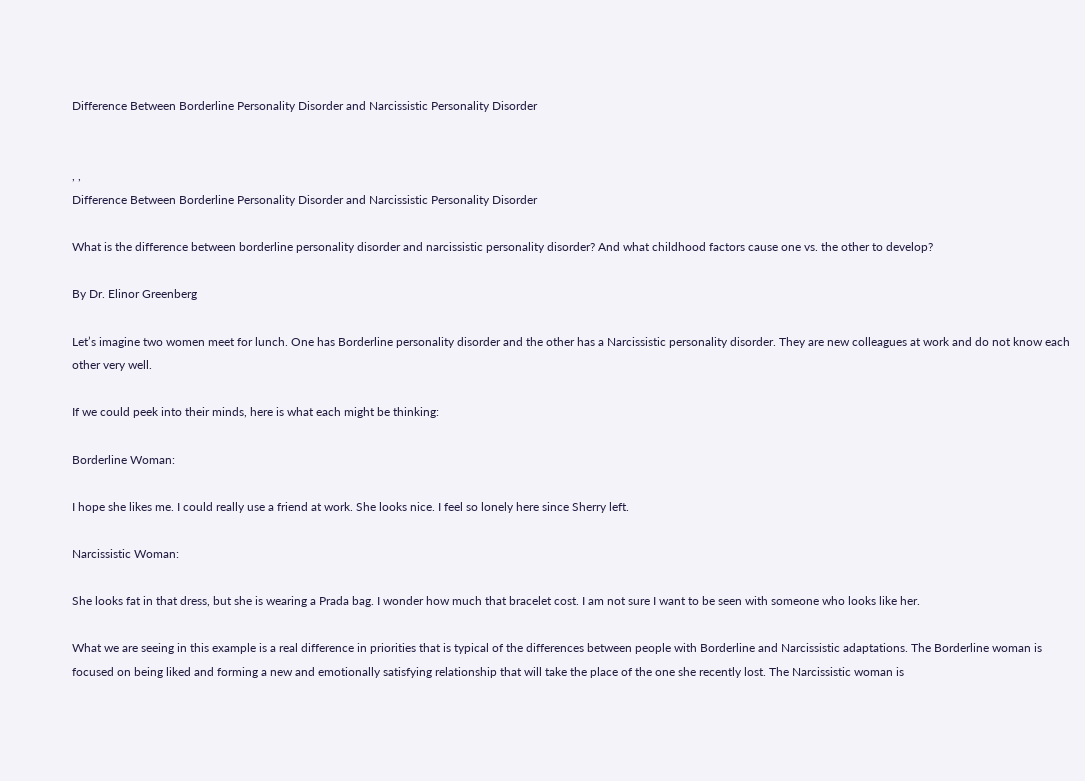Difference Between Borderline Personality Disorder and Narcissistic Personality Disorder


, ,
Difference Between Borderline Personality Disorder and Narcissistic Personality Disorder

What is the difference between borderline personality disorder and narcissistic personality disorder? And what childhood factors cause one vs. the other to develop?

By Dr. Elinor Greenberg

Let’s imagine two women meet for lunch. One has Borderline personality disorder and the other has a Narcissistic personality disorder. They are new colleagues at work and do not know each other very well.

If we could peek into their minds, here is what each might be thinking:

Borderline Woman:

I hope she likes me. I could really use a friend at work. She looks nice. I feel so lonely here since Sherry left.

Narcissistic Woman:

She looks fat in that dress, but she is wearing a Prada bag. I wonder how much that bracelet cost. I am not sure I want to be seen with someone who looks like her.

What we are seeing in this example is a real difference in priorities that is typical of the differences between people with Borderline and Narcissistic adaptations. The Borderline woman is focused on being liked and forming a new and emotionally satisfying relationship that will take the place of the one she recently lost. The Narcissistic woman is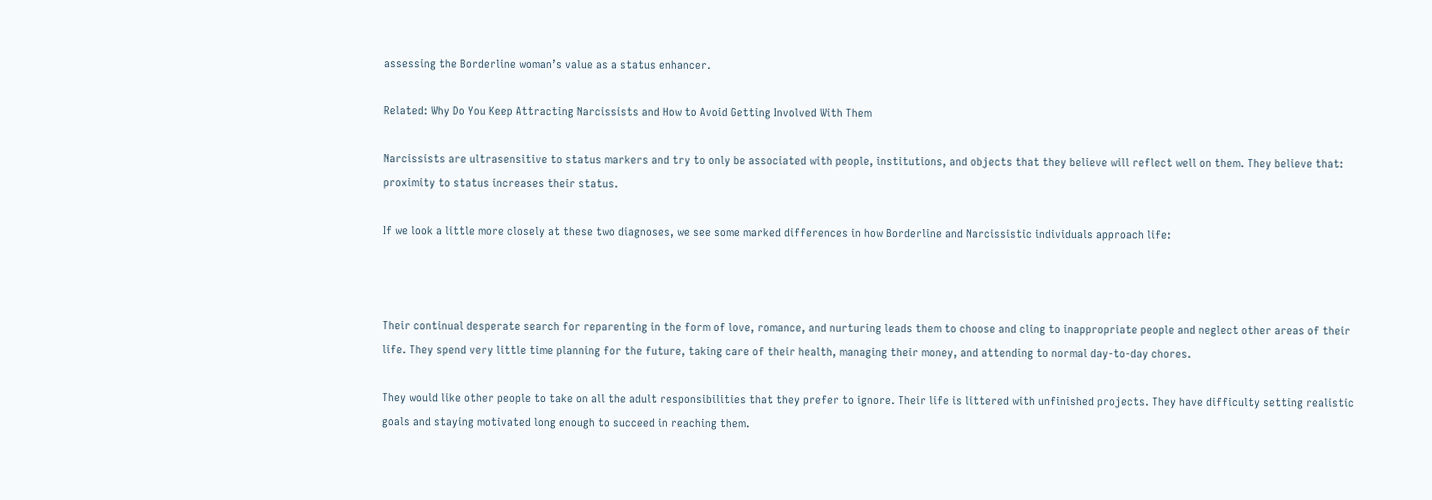assessing the Borderline woman’s value as a status enhancer.

Related: Why Do You Keep Attracting Narcissists and How to Avoid Getting Involved With Them

Narcissists are ultrasensitive to status markers and try to only be associated with people, institutions, and objects that they believe will reflect well on them. They believe that: proximity to status increases their status.

If we look a little more closely at these two diagnoses, we see some marked differences in how Borderline and Narcissistic individuals approach life:



Their continual desperate search for reparenting in the form of love, romance, and nurturing leads them to choose and cling to inappropriate people and neglect other areas of their life. They spend very little time planning for the future, taking care of their health, managing their money, and attending to normal day-to-day chores.

They would like other people to take on all the adult responsibilities that they prefer to ignore. Their life is littered with unfinished projects. They have difficulty setting realistic goals and staying motivated long enough to succeed in reaching them.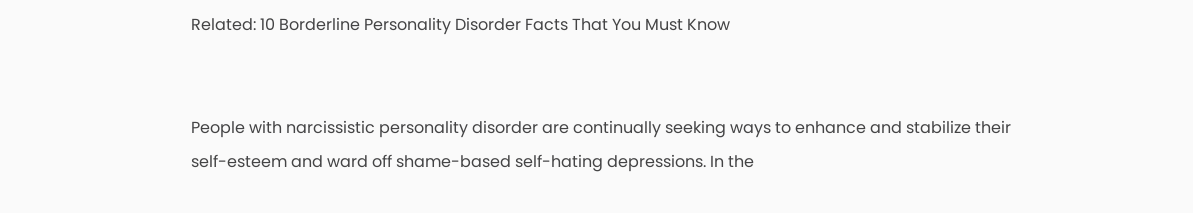Related: 10 Borderline Personality Disorder Facts That You Must Know


People with narcissistic personality disorder are continually seeking ways to enhance and stabilize their self-esteem and ward off shame-based self-hating depressions. In the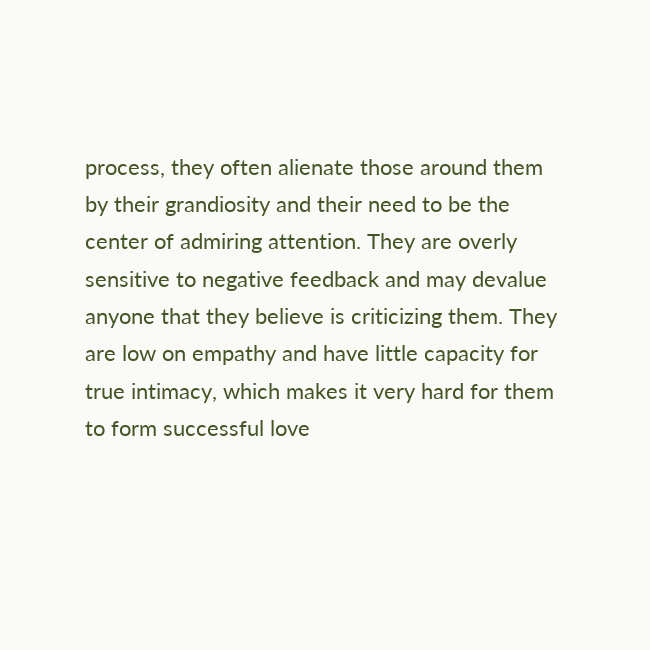process, they often alienate those around them by their grandiosity and their need to be the center of admiring attention. They are overly sensitive to negative feedback and may devalue anyone that they believe is criticizing them. They are low on empathy and have little capacity for true intimacy, which makes it very hard for them to form successful love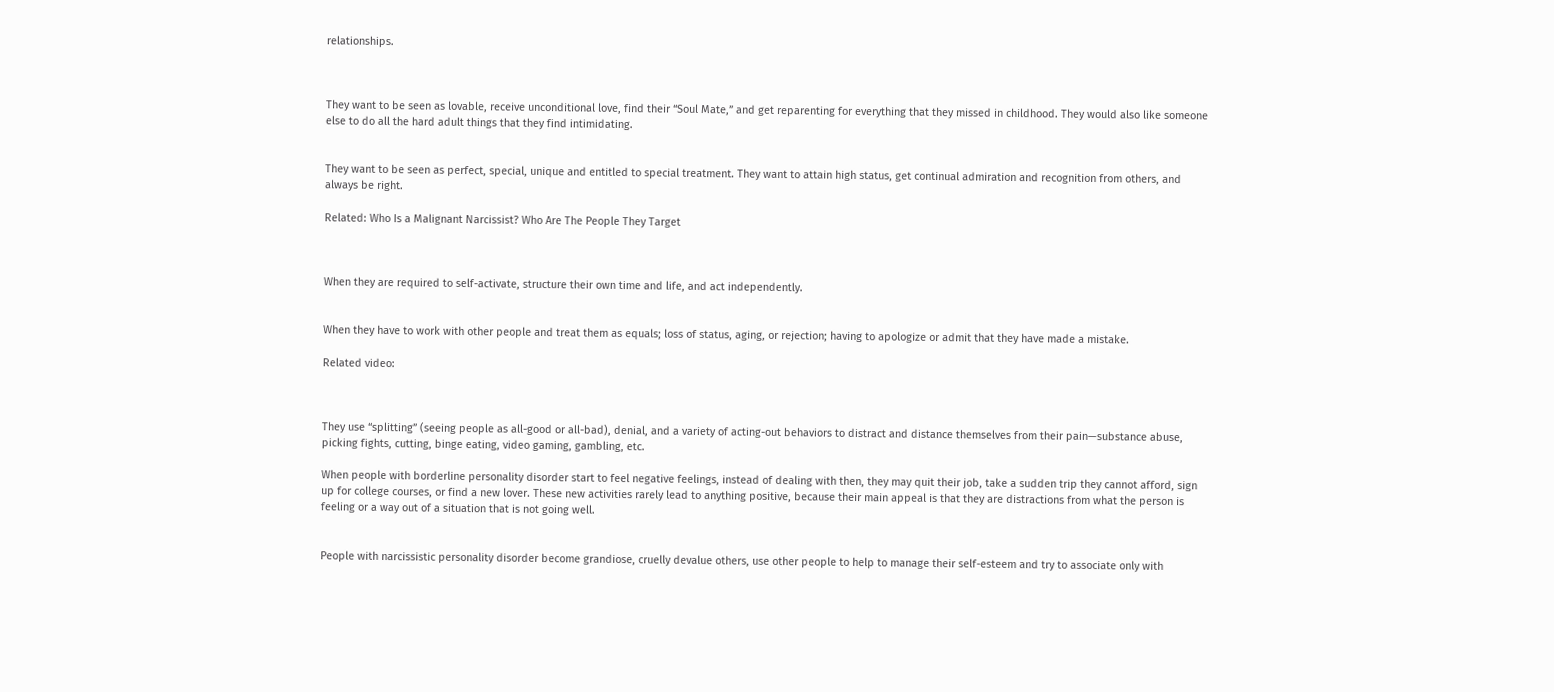relationships.



They want to be seen as lovable, receive unconditional love, find their “Soul Mate,” and get reparenting for everything that they missed in childhood. They would also like someone else to do all the hard adult things that they find intimidating.


They want to be seen as perfect, special, unique and entitled to special treatment. They want to attain high status, get continual admiration and recognition from others, and always be right.

Related: Who Is a Malignant Narcissist? Who Are The People They Target



When they are required to self-activate, structure their own time and life, and act independently.


When they have to work with other people and treat them as equals; loss of status, aging, or rejection; having to apologize or admit that they have made a mistake.

Related video:



They use “splitting” (seeing people as all-good or all-bad), denial, and a variety of acting-out behaviors to distract and distance themselves from their pain—substance abuse, picking fights, cutting, binge eating, video gaming, gambling, etc.

When people with borderline personality disorder start to feel negative feelings, instead of dealing with then, they may quit their job, take a sudden trip they cannot afford, sign up for college courses, or find a new lover. These new activities rarely lead to anything positive, because their main appeal is that they are distractions from what the person is feeling or a way out of a situation that is not going well.


People with narcissistic personality disorder become grandiose, cruelly devalue others, use other people to help to manage their self-esteem and try to associate only with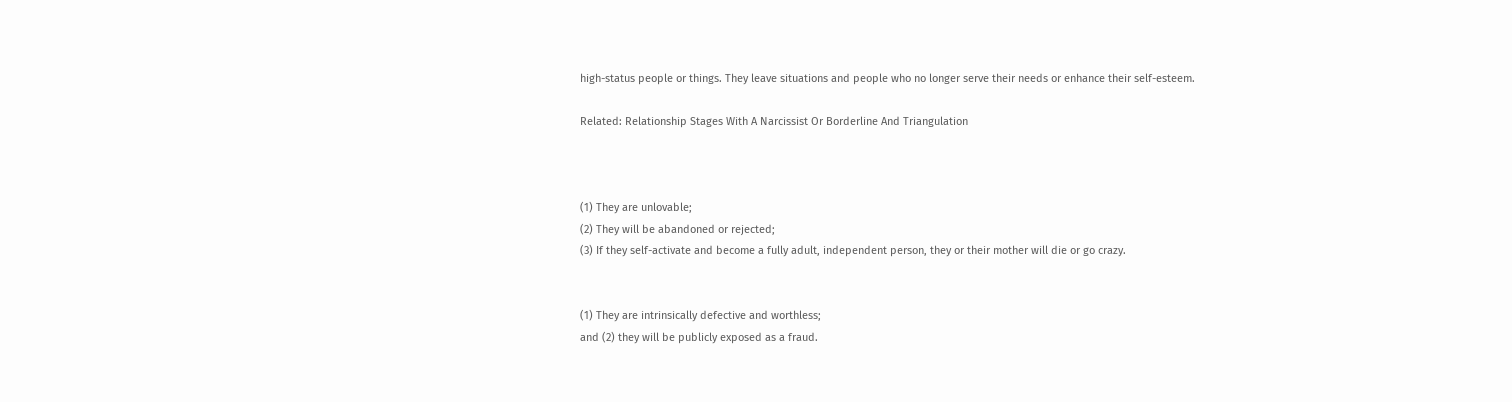high-status people or things. They leave situations and people who no longer serve their needs or enhance their self-esteem.

Related: Relationship Stages With A Narcissist Or Borderline And Triangulation



(1) They are unlovable;
(2) They will be abandoned or rejected;
(3) If they self-activate and become a fully adult, independent person, they or their mother will die or go crazy.


(1) They are intrinsically defective and worthless;
and (2) they will be publicly exposed as a fraud.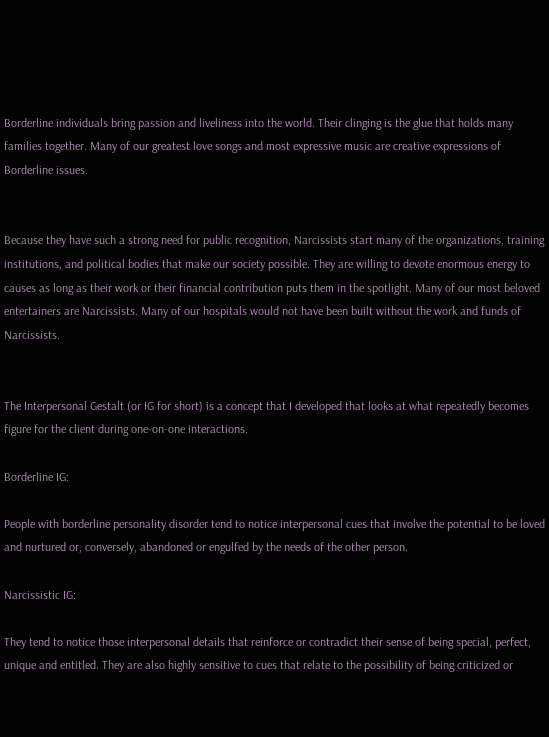Borderline individuals bring passion and liveliness into the world. Their clinging is the glue that holds many families together. Many of our greatest love songs and most expressive music are creative expressions of Borderline issues.


Because they have such a strong need for public recognition, Narcissists start many of the organizations, training institutions, and political bodies that make our society possible. They are willing to devote enormous energy to causes as long as their work or their financial contribution puts them in the spotlight. Many of our most beloved entertainers are Narcissists. Many of our hospitals would not have been built without the work and funds of Narcissists.


The Interpersonal Gestalt (or IG for short) is a concept that I developed that looks at what repeatedly becomes figure for the client during one-on-one interactions.

Borderline IG:

People with borderline personality disorder tend to notice interpersonal cues that involve the potential to be loved and nurtured or, conversely, abandoned or engulfed by the needs of the other person.

Narcissistic IG:

They tend to notice those interpersonal details that reinforce or contradict their sense of being special, perfect, unique and entitled. They are also highly sensitive to cues that relate to the possibility of being criticized or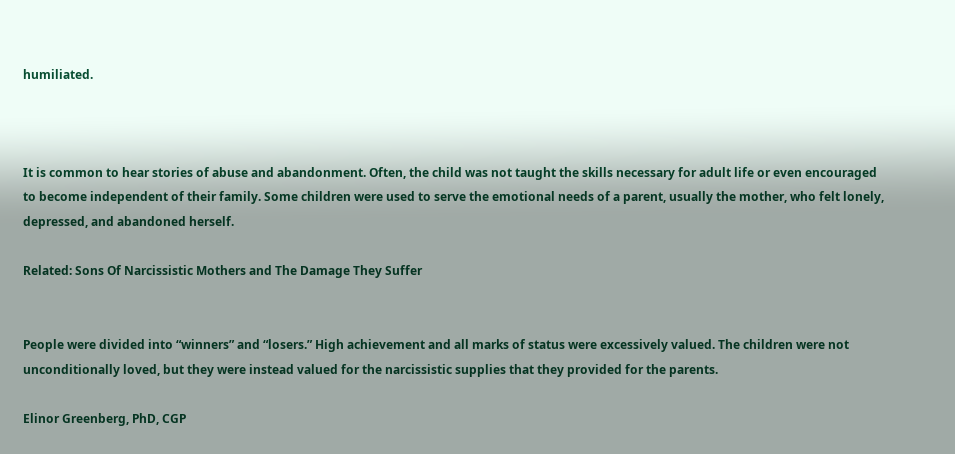humiliated.



It is common to hear stories of abuse and abandonment. Often, the child was not taught the skills necessary for adult life or even encouraged to become independent of their family. Some children were used to serve the emotional needs of a parent, usually the mother, who felt lonely, depressed, and abandoned herself.

Related: Sons Of Narcissistic Mothers and The Damage They Suffer


People were divided into “winners” and “losers.” High achievement and all marks of status were excessively valued. The children were not unconditionally loved, but they were instead valued for the narcissistic supplies that they provided for the parents.

Elinor Greenberg, PhD, CGP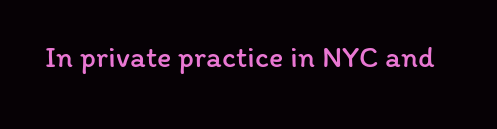In private practice in NYC and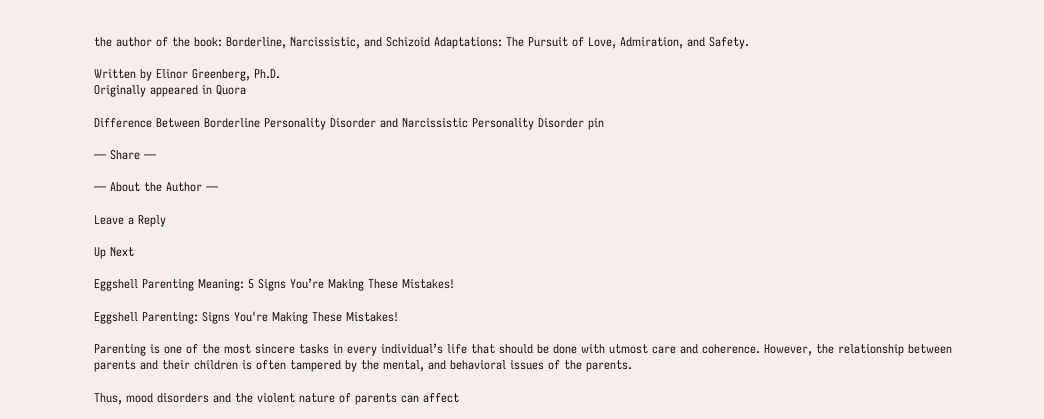the author of the book: Borderline, Narcissistic, and Schizoid Adaptations: The Pursuit of Love, Admiration, and Safety.

Written by Elinor Greenberg, Ph.D.
Originally appeared in Quora

Difference Between Borderline Personality Disorder and Narcissistic Personality Disorder pin

— Share —

— About the Author —

Leave a Reply

Up Next

Eggshell Parenting Meaning: 5 Signs You’re Making These Mistakes!

Eggshell Parenting: Signs You're Making These Mistakes!

Parenting is one of the most sincere tasks in every individual’s life that should be done with utmost care and coherence. However, the relationship between parents and their children is often tampered by the mental, and behavioral issues of the parents.

Thus, mood disorders and the violent nature of parents can affect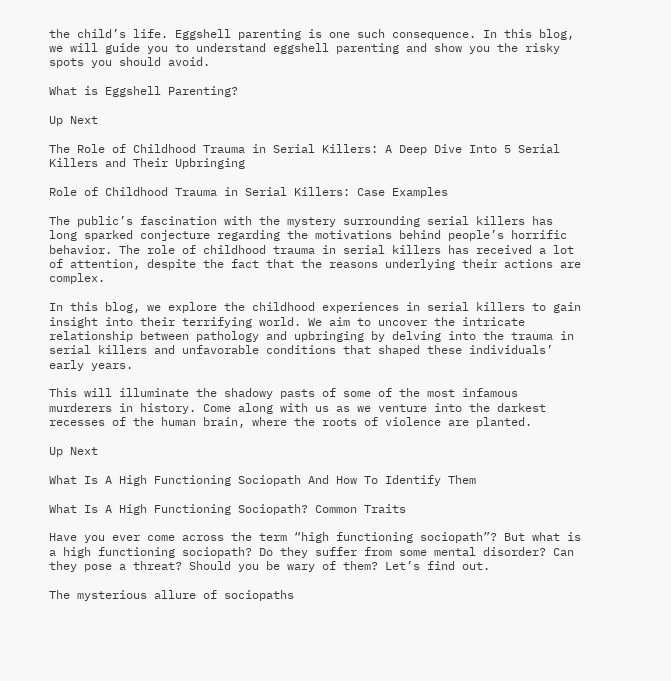the child’s life. Eggshell parenting is one such consequence. In this blog, we will guide you to understand eggshell parenting and show you the risky spots you should avoid.

What is Eggshell Parenting?

Up Next

The Role of Childhood Trauma in Serial Killers: A Deep Dive Into 5 Serial Killers and Their Upbringing

Role of Childhood Trauma in Serial Killers: Case Examples

The public’s fascination with the mystery surrounding serial killers has long sparked conjecture regarding the motivations behind people’s horrific behavior. The role of childhood trauma in serial killers has received a lot of attention, despite the fact that the reasons underlying their actions are complex.

In this blog, we explore the childhood experiences in serial killers to gain insight into their terrifying world. We aim to uncover the intricate relationship between pathology and upbringing by delving into the trauma in serial killers and unfavorable conditions that shaped these individuals’ early years.

This will illuminate the shadowy pasts of some of the most infamous murderers in history. Come along with us as we venture into the darkest recesses of the human brain, where the roots of violence are planted.

Up Next

What Is A High Functioning Sociopath And How To Identify Them

What Is A High Functioning Sociopath? Common Traits

Have you ever come across the term “high functioning sociopath”? But what is a high functioning sociopath? Do they suffer from some mental disorder? Can they pose a threat? Should you be wary of them? Let’s find out.

The mysterious allure of sociopaths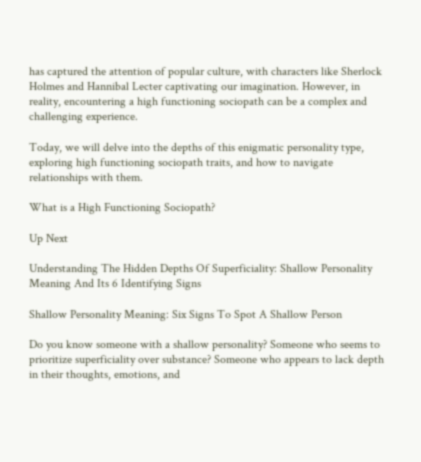has captured the attention of popular culture, with characters like Sherlock Holmes and Hannibal Lecter captivating our imagination. However, in reality, encountering a high functioning sociopath can be a complex and challenging experience.

Today, we will delve into the depths of this enigmatic personality type, exploring high functioning sociopath traits, and how to navigate relationships with them.

What is a High Functioning Sociopath?

Up Next

Understanding The Hidden Depths Of Superficiality: Shallow Personality Meaning And Its 6 Identifying Signs

Shallow Personality Meaning: Six Signs To Spot A Shallow Person

Do you know someone with a shallow personality? Someone who seems to prioritize superficiality over substance? Someone who appears to lack depth in their thoughts, emotions, and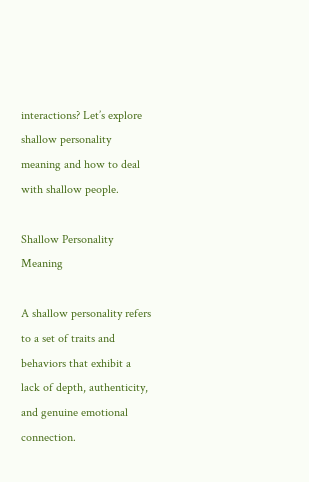interactions? Let’s explore shallow personality meaning and how to deal with shallow people.

Shallow Personality Meaning

A shallow personality refers to a set of traits and behaviors that exhibit a lack of depth, authenticity, and genuine emotional connection.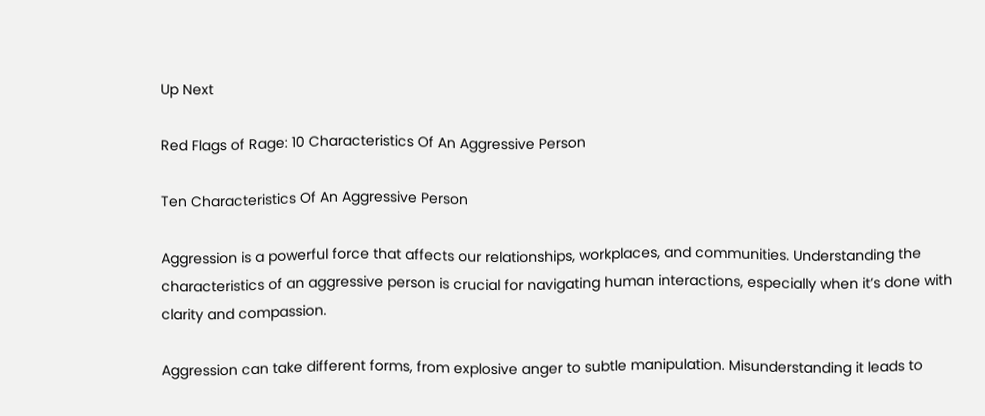Up Next

Red Flags of Rage: 10 Characteristics Of An Aggressive Person

Ten Characteristics Of An Aggressive Person

Aggression is a powerful force that affects our relationships, workplaces, and communities. Understanding the characteristics of an aggressive person is crucial for navigating human interactions, especially when it’s done with clarity and compassion.

Aggression can take different forms, from explosive anger to subtle manipulation. Misunderstanding it leads to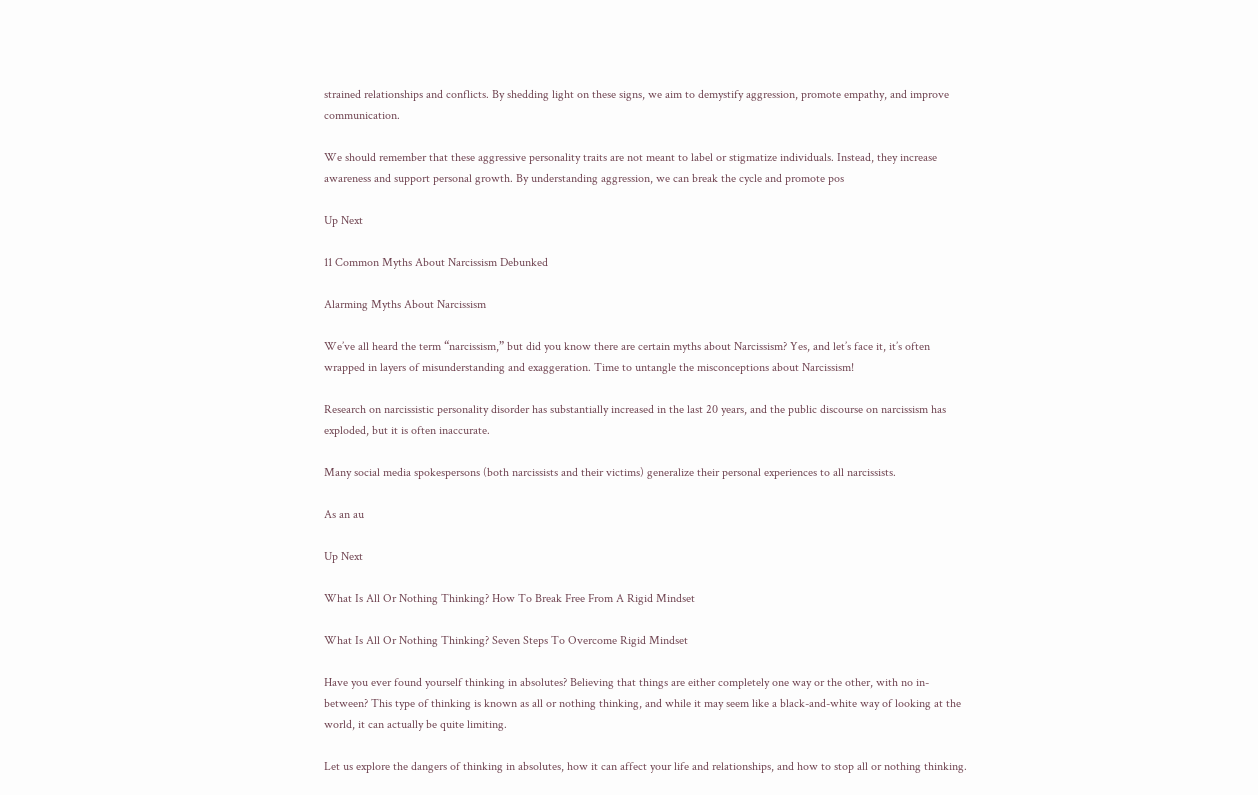strained relationships and conflicts. By shedding light on these signs, we aim to demystify aggression, promote empathy, and improve communication.

We should remember that these aggressive personality traits are not meant to label or stigmatize individuals. Instead, they increase awareness and support personal growth. By understanding aggression, we can break the cycle and promote pos

Up Next

11 Common Myths About Narcissism Debunked

Alarming Myths About Narcissism

We’ve all heard the term “narcissism,” but did you know there are certain myths about Narcissism? Yes, and let’s face it, it’s often wrapped in layers of misunderstanding and exaggeration. Time to untangle the misconceptions about Narcissism!

Research on narcissistic personality disorder has substantially increased in the last 20 years, and the public discourse on narcissism has exploded, but it is often inaccurate.

Many social media spokespersons (both narcissists and their victims) generalize their personal experiences to all narcissists.

As an au

Up Next

What Is All Or Nothing Thinking? How To Break Free From A Rigid Mindset

What Is All Or Nothing Thinking? Seven Steps To Overcome Rigid Mindset

Have you ever found yourself thinking in absolutes? Believing that things are either completely one way or the other, with no in-between? This type of thinking is known as all or nothing thinking, and while it may seem like a black-and-white way of looking at the world, it can actually be quite limiting.

Let us explore the dangers of thinking in absolutes, how it can affect your life and relationships, and how to stop all or nothing thinking.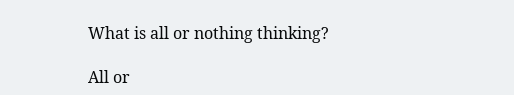What is all or nothing thinking?

All or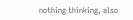nothing thinking, also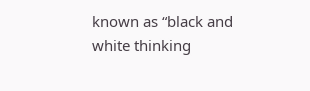known as “black and white thinking